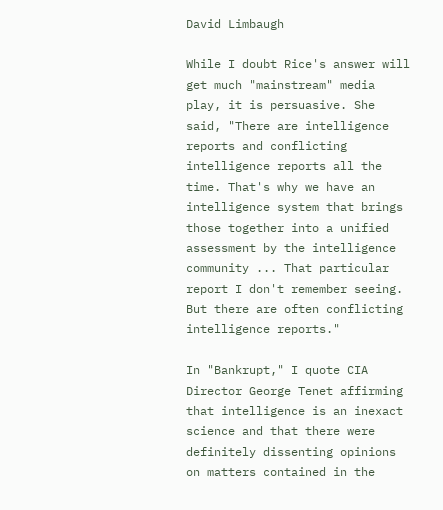David Limbaugh

While I doubt Rice's answer will get much "mainstream" media play, it is persuasive. She said, "There are intelligence reports and conflicting intelligence reports all the time. That's why we have an intelligence system that brings those together into a unified assessment by the intelligence community ... That particular report I don't remember seeing. But there are often conflicting intelligence reports."

In "Bankrupt," I quote CIA Director George Tenet affirming that intelligence is an inexact science and that there were definitely dissenting opinions on matters contained in the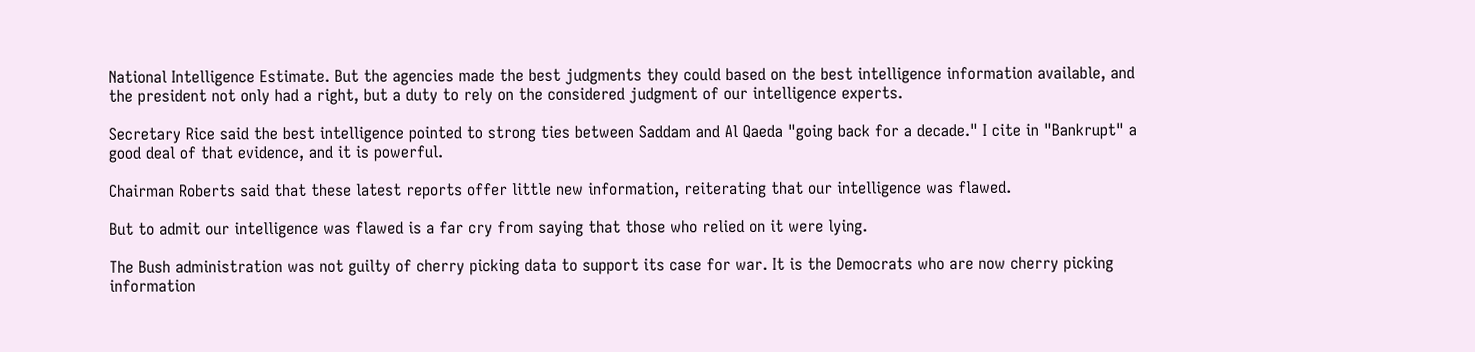National Intelligence Estimate. But the agencies made the best judgments they could based on the best intelligence information available, and the president not only had a right, but a duty to rely on the considered judgment of our intelligence experts.

Secretary Rice said the best intelligence pointed to strong ties between Saddam and Al Qaeda "going back for a decade." I cite in "Bankrupt" a good deal of that evidence, and it is powerful.

Chairman Roberts said that these latest reports offer little new information, reiterating that our intelligence was flawed.

But to admit our intelligence was flawed is a far cry from saying that those who relied on it were lying.

The Bush administration was not guilty of cherry picking data to support its case for war. It is the Democrats who are now cherry picking information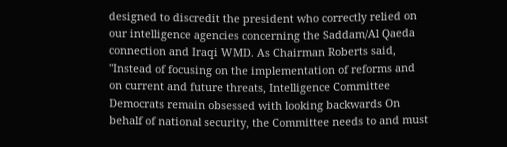designed to discredit the president who correctly relied on our intelligence agencies concerning the Saddam/Al Qaeda connection and Iraqi WMD. As Chairman Roberts said, "Instead of focusing on the implementation of reforms and on current and future threats, Intelligence Committee Democrats remain obsessed with looking backwards On behalf of national security, the Committee needs to and must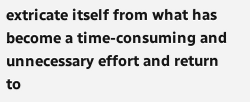extricate itself from what has become a time-consuming and unnecessary effort and return to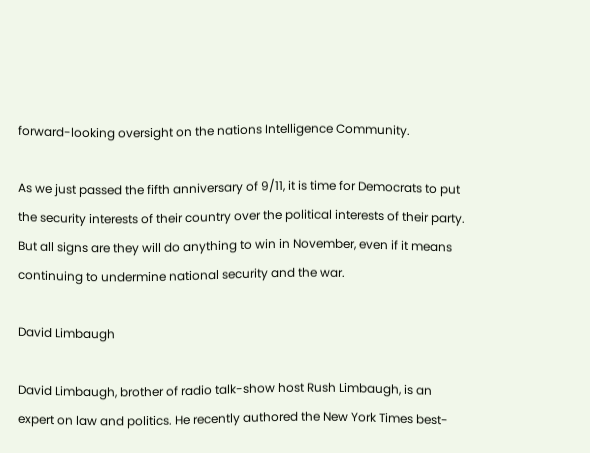forward-looking oversight on the nations Intelligence Community.

As we just passed the fifth anniversary of 9/11, it is time for Democrats to put the security interests of their country over the political interests of their party. But all signs are they will do anything to win in November, even if it means continuing to undermine national security and the war.

David Limbaugh

David Limbaugh, brother of radio talk-show host Rush Limbaugh, is an expert on law and politics. He recently authored the New York Times best-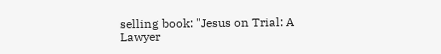selling book: "Jesus on Trial: A Lawyer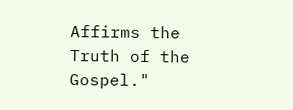Affirms the Truth of the Gospel."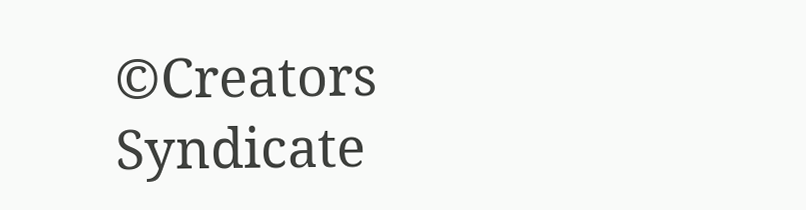©Creators Syndicate